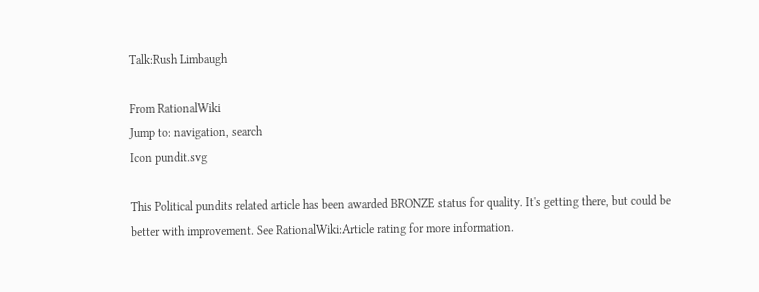Talk:Rush Limbaugh

From RationalWiki
Jump to: navigation, search
Icon pundit.svg

This Political pundits related article has been awarded BRONZE status for quality. It's getting there, but could be better with improvement. See RationalWiki:Article rating for more information.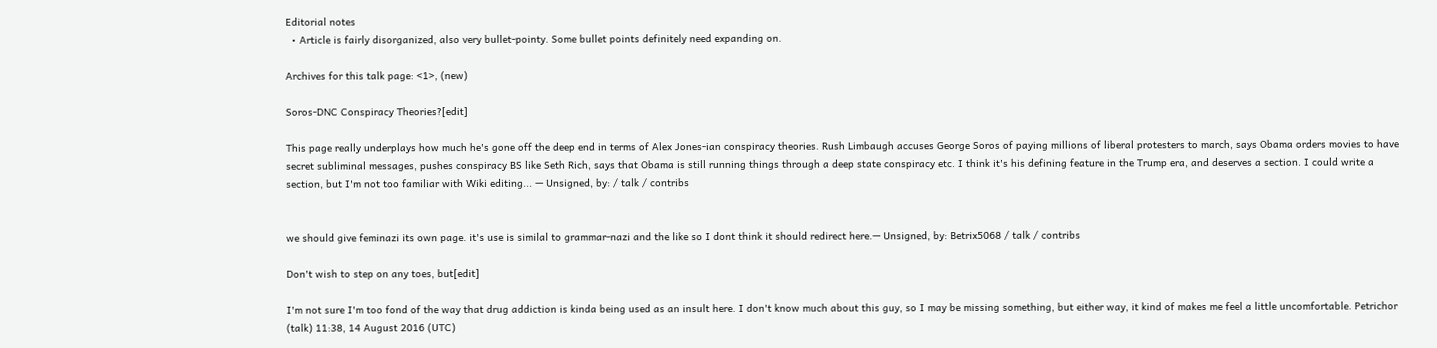Editorial notes
  • Article is fairly disorganized, also very bullet-pointy. Some bullet points definitely need expanding on.

Archives for this talk page: <1>, (new)

Soros-DNC Conspiracy Theories?[edit]

This page really underplays how much he's gone off the deep end in terms of Alex Jones-ian conspiracy theories. Rush Limbaugh accuses George Soros of paying millions of liberal protesters to march, says Obama orders movies to have secret subliminal messages, pushes conspiracy BS like Seth Rich, says that Obama is still running things through a deep state conspiracy etc. I think it's his defining feature in the Trump era, and deserves a section. I could write a section, but I'm not too familiar with Wiki editing... — Unsigned, by: / talk / contribs


we should give feminazi its own page. it's use is similal to grammar-nazi and the like so I dont think it should redirect here.— Unsigned, by: Betrix5068 / talk / contribs

Don't wish to step on any toes, but[edit]

I'm not sure I'm too fond of the way that drug addiction is kinda being used as an insult here. I don't know much about this guy, so I may be missing something, but either way, it kind of makes me feel a little uncomfortable. Petrichor (talk) 11:38, 14 August 2016 (UTC)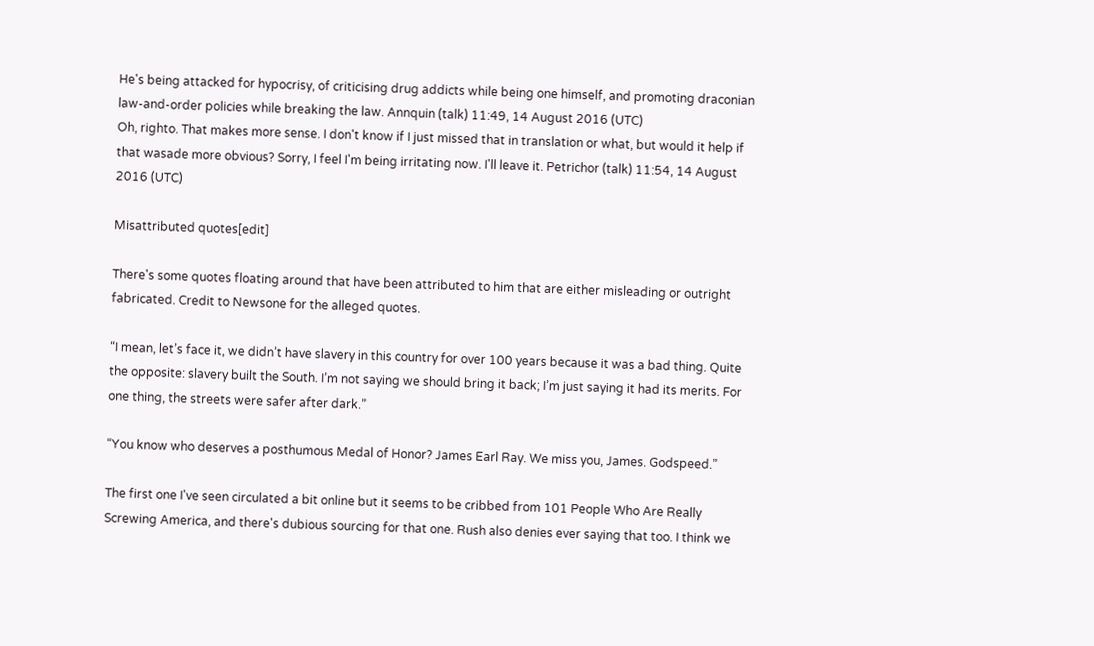He's being attacked for hypocrisy, of criticising drug addicts while being one himself, and promoting draconian law-and-order policies while breaking the law. Annquin (talk) 11:49, 14 August 2016 (UTC)
Oh, righto. That makes more sense. I don't know if I just missed that in translation or what, but would it help if that wasade more obvious? Sorry, I feel I'm being irritating now. I'll leave it. Petrichor (talk) 11:54, 14 August 2016 (UTC)

Misattributed quotes[edit]

There's some quotes floating around that have been attributed to him that are either misleading or outright fabricated. Credit to Newsone for the alleged quotes.

“I mean, let’s face it, we didn’t have slavery in this country for over 100 years because it was a bad thing. Quite the opposite: slavery built the South. I’m not saying we should bring it back; I’m just saying it had its merits. For one thing, the streets were safer after dark.”

“You know who deserves a posthumous Medal of Honor? James Earl Ray. We miss you, James. Godspeed.”

The first one I've seen circulated a bit online but it seems to be cribbed from 101 People Who Are Really Screwing America, and there's dubious sourcing for that one. Rush also denies ever saying that too. I think we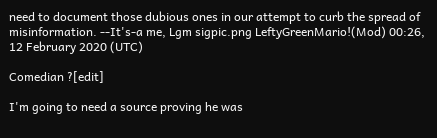need to document those dubious ones in our attempt to curb the spread of misinformation. --It's-a me, Lgm sigpic.png LeftyGreenMario!(Mod) 00:26, 12 February 2020 (UTC)

Comedian ?[edit]

I'm going to need a source proving he was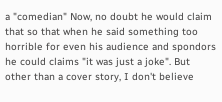a "comedian" Now, no doubt he would claim that so that when he said something too horrible for even his audience and spondors he could claims "it was just a joke". But other than a cover story, I don't believe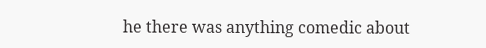he there was anything comedic about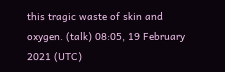this tragic waste of skin and oxygen. (talk) 08:05, 19 February 2021 (UTC)